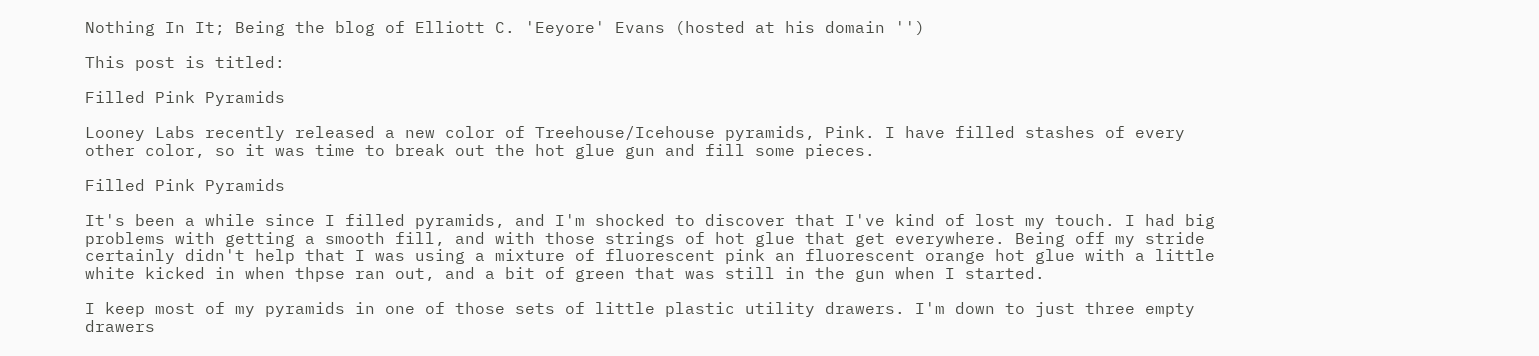Nothing In It; Being the blog of Elliott C. 'Eeyore' Evans (hosted at his domain '')

This post is titled:

Filled Pink Pyramids

Looney Labs recently released a new color of Treehouse/Icehouse pyramids, Pink. I have filled stashes of every other color, so it was time to break out the hot glue gun and fill some pieces.

Filled Pink Pyramids

It's been a while since I filled pyramids, and I'm shocked to discover that I've kind of lost my touch. I had big problems with getting a smooth fill, and with those strings of hot glue that get everywhere. Being off my stride certainly didn't help that I was using a mixture of fluorescent pink an fluorescent orange hot glue with a little white kicked in when thpse ran out, and a bit of green that was still in the gun when I started.

I keep most of my pyramids in one of those sets of little plastic utility drawers. I'm down to just three empty drawers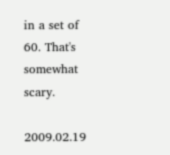in a set of 60. That's somewhat scary.

2009.02.19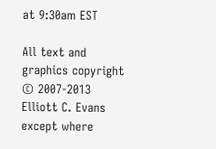at 9:30am EST

All text and graphics copyright © 2007-2013 Elliott C. Evans except where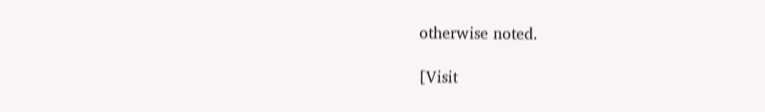otherwise noted.

[Visit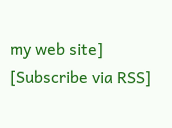my web site] [Subscribe via RSS]